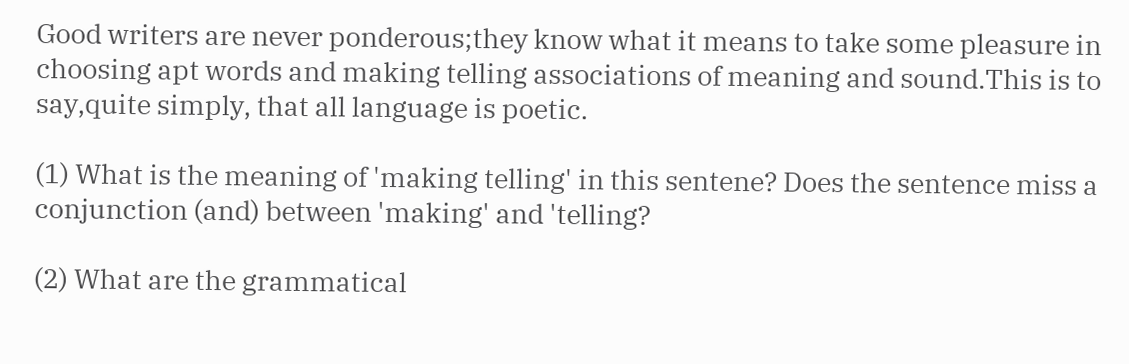Good writers are never ponderous;they know what it means to take some pleasure in choosing apt words and making telling associations of meaning and sound.This is to say,quite simply, that all language is poetic.

(1) What is the meaning of 'making telling' in this sentene? Does the sentence miss a conjunction (and) between 'making' and 'telling?

(2) What are the grammatical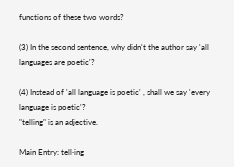functions of these two words?

(3) In the second sentence, why didn't the author say 'all languages are poetic'?

(4) Instead of 'all language is poetic' , shall we say 'every language is poetic'?
"telling" is an adjective.

Main Entry: tell·ing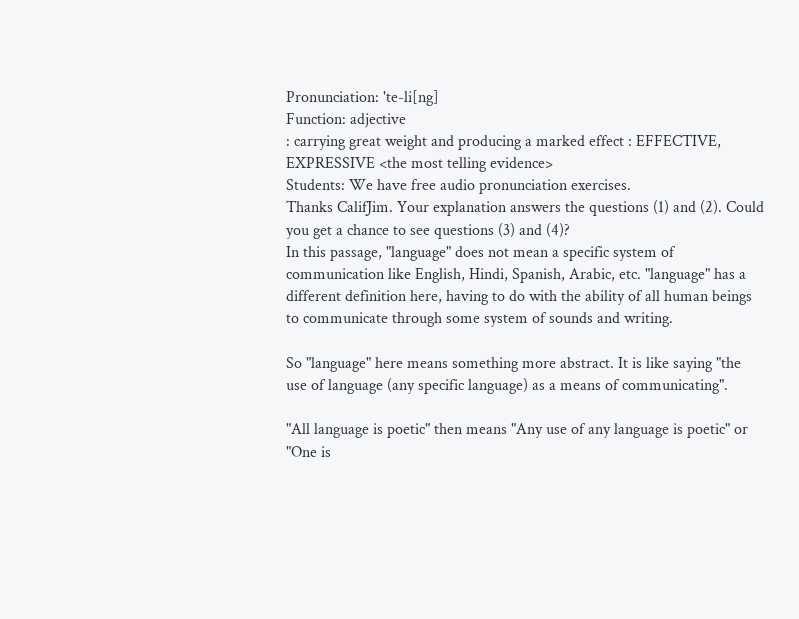Pronunciation: 'te-li[ng]
Function: adjective
: carrying great weight and producing a marked effect : EFFECTIVE, EXPRESSIVE <the most telling evidence>
Students: We have free audio pronunciation exercises.
Thanks CalifJim. Your explanation answers the questions (1) and (2). Could you get a chance to see questions (3) and (4)?
In this passage, "language" does not mean a specific system of communication like English, Hindi, Spanish, Arabic, etc. "language" has a different definition here, having to do with the ability of all human beings to communicate through some system of sounds and writing.

So "language" here means something more abstract. It is like saying "the use of language (any specific language) as a means of communicating".

"All language is poetic" then means "Any use of any language is poetic" or "One is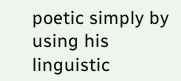poetic simply by using his linguistic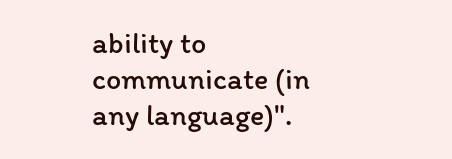ability to communicate (in any language)".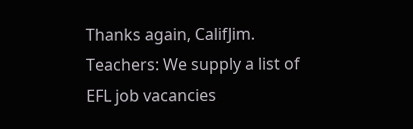Thanks again, CalifJim.
Teachers: We supply a list of EFL job vacancies